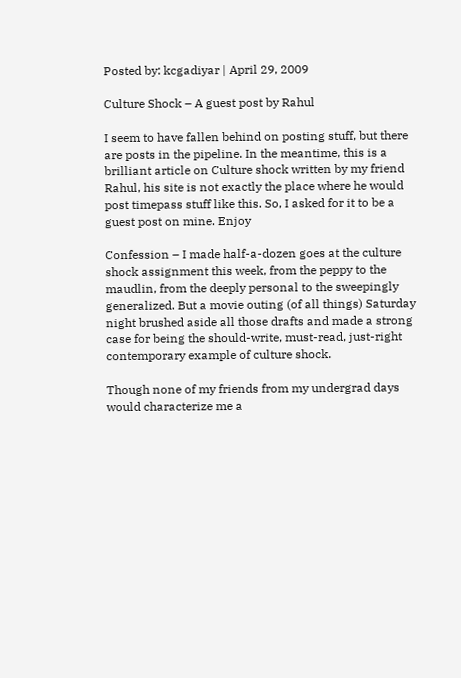Posted by: kcgadiyar | April 29, 2009

Culture Shock – A guest post by Rahul

I seem to have fallen behind on posting stuff, but there are posts in the pipeline. In the meantime, this is a brilliant article on Culture shock written by my friend Rahul, his site is not exactly the place where he would post timepass stuff like this. So, I asked for it to be a guest post on mine. Enjoy

Confession – I made half-a-dozen goes at the culture shock assignment this week, from the peppy to the maudlin, from the deeply personal to the sweepingly generalized. But a movie outing (of all things) Saturday night brushed aside all those drafts and made a strong case for being the should-write, must-read, just-right contemporary example of culture shock.

Though none of my friends from my undergrad days would characterize me a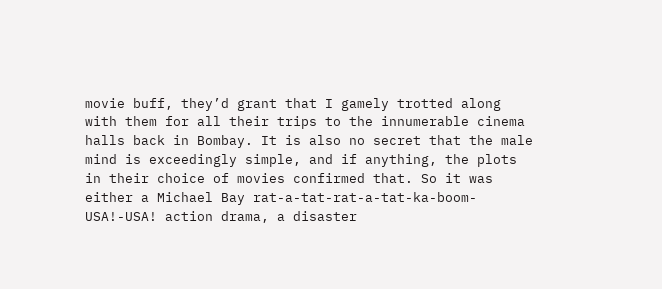movie buff, they’d grant that I gamely trotted along with them for all their trips to the innumerable cinema halls back in Bombay. It is also no secret that the male mind is exceedingly simple, and if anything, the plots in their choice of movies confirmed that. So it was either a Michael Bay rat-a-tat-rat-a-tat-ka-boom-USA!-USA! action drama, a disaster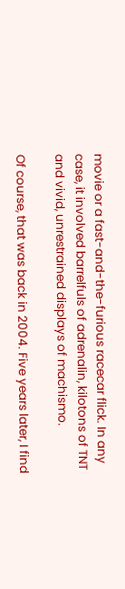movie or a fast-and-the-furious racecar flick. In any case, it involved barrelfuls of adrenalin, kilotons of TNT and vivid, unrestrained displays of machismo.

Of course, that was back in 2004. Five years later, I find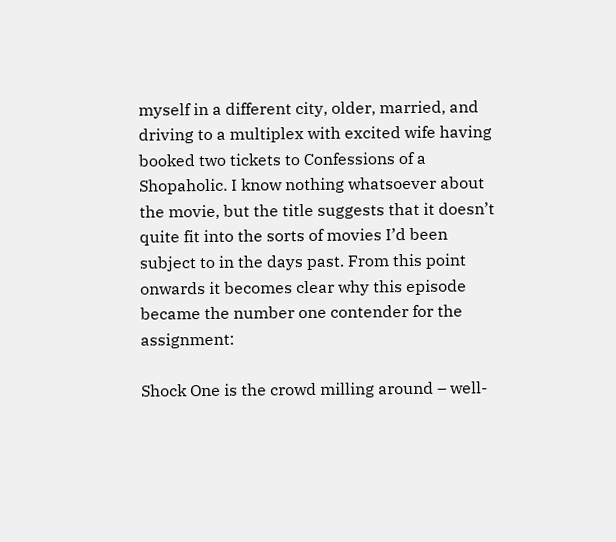myself in a different city, older, married, and driving to a multiplex with excited wife having booked two tickets to Confessions of a Shopaholic. I know nothing whatsoever about the movie, but the title suggests that it doesn’t quite fit into the sorts of movies I’d been subject to in the days past. From this point onwards it becomes clear why this episode became the number one contender for the assignment:

Shock One is the crowd milling around – well-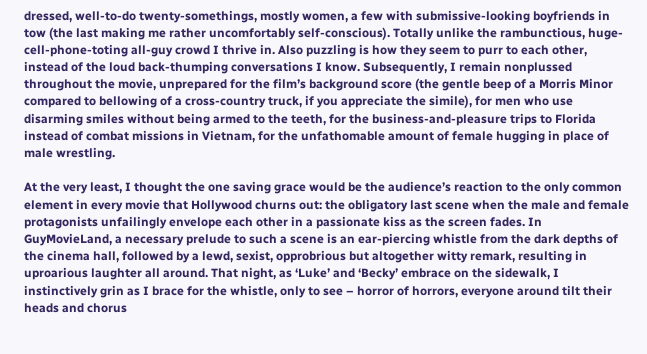dressed, well-to-do twenty-somethings, mostly women, a few with submissive-looking boyfriends in tow (the last making me rather uncomfortably self-conscious). Totally unlike the rambunctious, huge-cell-phone-toting all-guy crowd I thrive in. Also puzzling is how they seem to purr to each other, instead of the loud back-thumping conversations I know. Subsequently, I remain nonplussed throughout the movie, unprepared for the film’s background score (the gentle beep of a Morris Minor compared to bellowing of a cross-country truck, if you appreciate the simile), for men who use disarming smiles without being armed to the teeth, for the business-and-pleasure trips to Florida instead of combat missions in Vietnam, for the unfathomable amount of female hugging in place of male wrestling.

At the very least, I thought the one saving grace would be the audience’s reaction to the only common element in every movie that Hollywood churns out: the obligatory last scene when the male and female protagonists unfailingly envelope each other in a passionate kiss as the screen fades. In GuyMovieLand, a necessary prelude to such a scene is an ear-piercing whistle from the dark depths of the cinema hall, followed by a lewd, sexist, opprobrious but altogether witty remark, resulting in uproarious laughter all around. That night, as ‘Luke’ and ‘Becky’ embrace on the sidewalk, I instinctively grin as I brace for the whistle, only to see – horror of horrors, everyone around tilt their heads and chorus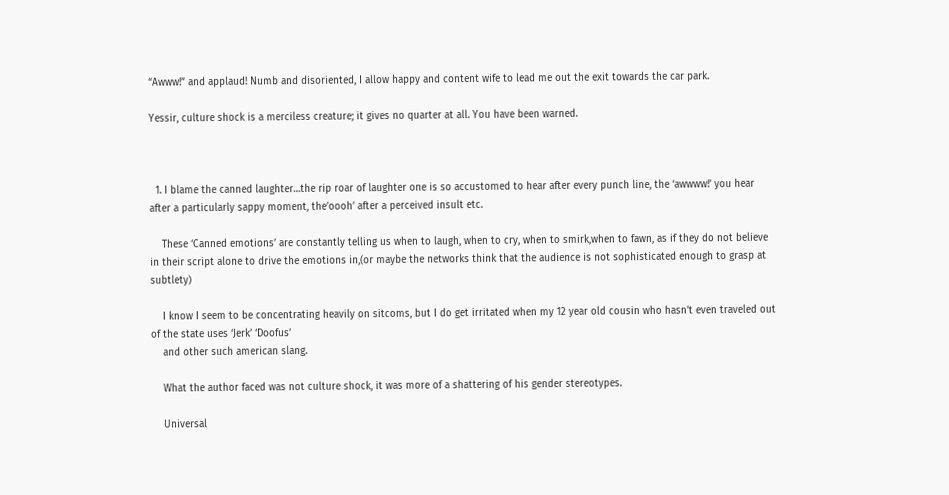“Awww!” and applaud! Numb and disoriented, I allow happy and content wife to lead me out the exit towards the car park.

Yessir, culture shock is a merciless creature; it gives no quarter at all. You have been warned.



  1. I blame the canned laughter…the rip roar of laughter one is so accustomed to hear after every punch line, the ‘awwww!’ you hear after a particularly sappy moment, the’oooh’ after a perceived insult etc.

    These ‘Canned emotions’ are constantly telling us when to laugh, when to cry, when to smirk,when to fawn, as if they do not believe in their script alone to drive the emotions in,(or maybe the networks think that the audience is not sophisticated enough to grasp at subtlety)

    I know I seem to be concentrating heavily on sitcoms, but I do get irritated when my 12 year old cousin who hasn’t even traveled out of the state uses ‘Jerk’ ‘Doofus’
    and other such american slang.

    What the author faced was not culture shock, it was more of a shattering of his gender stereotypes.

    Universal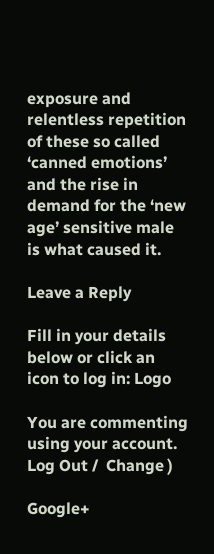exposure and relentless repetition of these so called ‘canned emotions’ and the rise in demand for the ‘new age’ sensitive male is what caused it.

Leave a Reply

Fill in your details below or click an icon to log in: Logo

You are commenting using your account. Log Out /  Change )

Google+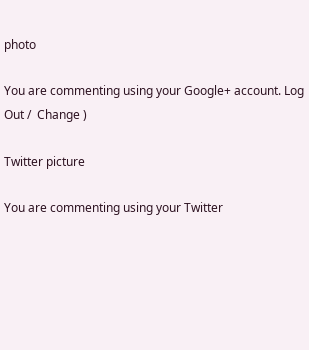photo

You are commenting using your Google+ account. Log Out /  Change )

Twitter picture

You are commenting using your Twitter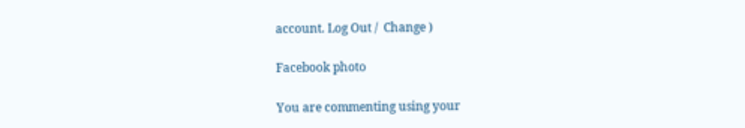account. Log Out /  Change )

Facebook photo

You are commenting using your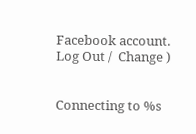Facebook account. Log Out /  Change )


Connecting to %s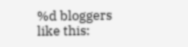%d bloggers like this: